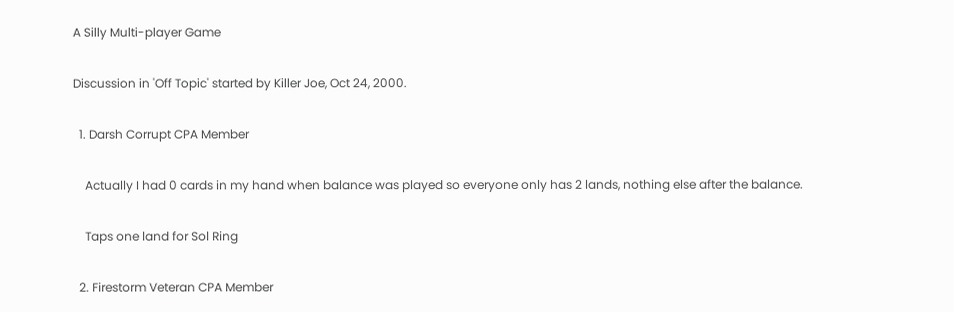A Silly Multi-player Game

Discussion in 'Off Topic' started by Killer Joe, Oct 24, 2000.

  1. Darsh Corrupt CPA Member

    Actually I had 0 cards in my hand when balance was played so everyone only has 2 lands, nothing else after the balance.

    Taps one land for Sol Ring

  2. Firestorm Veteran CPA Member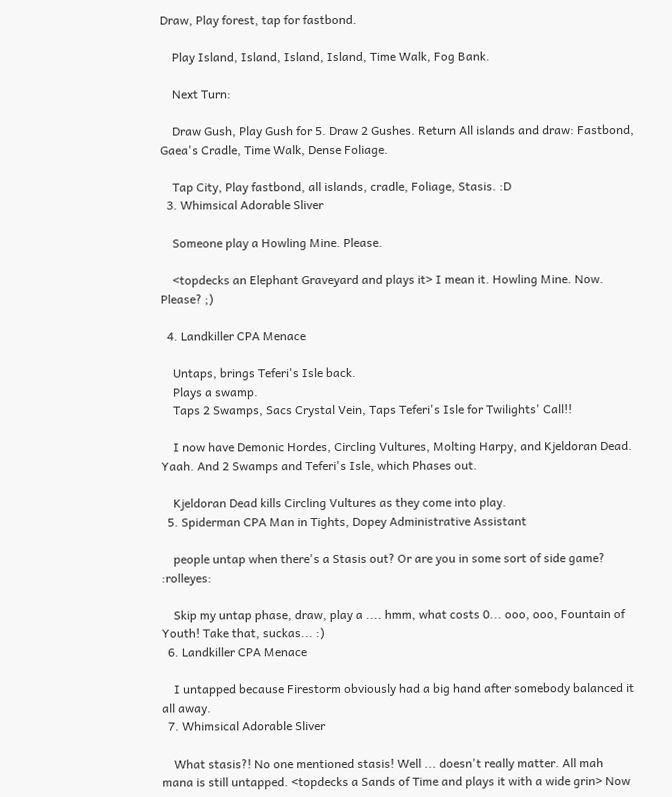Draw, Play forest, tap for fastbond.

    Play Island, Island, Island, Island, Time Walk, Fog Bank.

    Next Turn:

    Draw Gush, Play Gush for 5. Draw 2 Gushes. Return All islands and draw: Fastbond, Gaea's Cradle, Time Walk, Dense Foliage.

    Tap City, Play fastbond, all islands, cradle, Foliage, Stasis. :D
  3. Whimsical Adorable Sliver

    Someone play a Howling Mine. Please.

    <topdecks an Elephant Graveyard and plays it> I mean it. Howling Mine. Now. Please? ;)

  4. Landkiller CPA Menace

    Untaps, brings Teferi's Isle back.
    Plays a swamp.
    Taps 2 Swamps, Sacs Crystal Vein, Taps Teferi's Isle for Twilights' Call!!

    I now have Demonic Hordes, Circling Vultures, Molting Harpy, and Kjeldoran Dead. Yaah. And 2 Swamps and Teferi's Isle, which Phases out.

    Kjeldoran Dead kills Circling Vultures as they come into play.
  5. Spiderman CPA Man in Tights, Dopey Administrative Assistant

    people untap when there's a Stasis out? Or are you in some sort of side game? :rolleyes:

    Skip my untap phase, draw, play a .... hmm, what costs 0... ooo, ooo, Fountain of Youth! Take that, suckas... :)
  6. Landkiller CPA Menace

    I untapped because Firestorm obviously had a big hand after somebody balanced it all away.
  7. Whimsical Adorable Sliver

    What stasis?! No one mentioned stasis! Well ... doesn't really matter. All mah mana is still untapped. <topdecks a Sands of Time and plays it with a wide grin> Now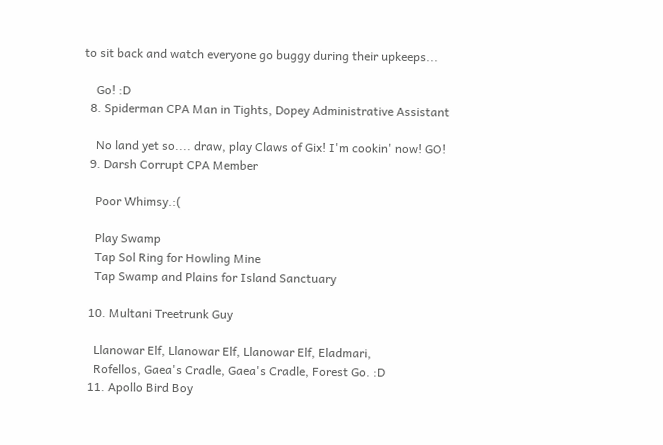to sit back and watch everyone go buggy during their upkeeps...

    Go! :D
  8. Spiderman CPA Man in Tights, Dopey Administrative Assistant

    No land yet so.... draw, play Claws of Gix! I'm cookin' now! GO!
  9. Darsh Corrupt CPA Member

    Poor Whimsy.:(

    Play Swamp
    Tap Sol Ring for Howling Mine
    Tap Swamp and Plains for Island Sanctuary

  10. Multani Treetrunk Guy

    Llanowar Elf, Llanowar Elf, Llanowar Elf, Eladmari,
    Rofellos, Gaea's Cradle, Gaea's Cradle, Forest Go. :D
  11. Apollo Bird Boy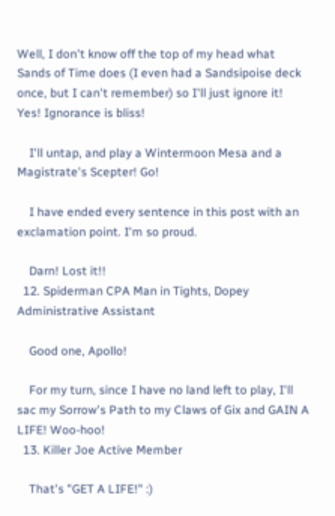Well, I don't know off the top of my head what Sands of Time does (I even had a Sandsipoise deck once, but I can't remember) so I'll just ignore it! Yes! Ignorance is bliss!

    I'll untap, and play a Wintermoon Mesa and a Magistrate's Scepter! Go!

    I have ended every sentence in this post with an exclamation point. I'm so proud.

    Darn! Lost it!!
  12. Spiderman CPA Man in Tights, Dopey Administrative Assistant

    Good one, Apollo!

    For my turn, since I have no land left to play, I'll sac my Sorrow's Path to my Claws of Gix and GAIN A LIFE! Woo-hoo!
  13. Killer Joe Active Member

    That's "GET A LIFE!" :)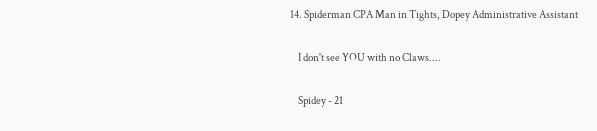14. Spiderman CPA Man in Tights, Dopey Administrative Assistant

    I don't see YOU with no Claws....

    Spidey - 21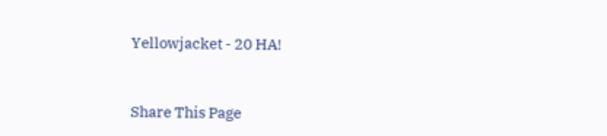Yellowjacket - 20 HA!


Share This Page